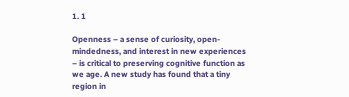1. 1

Openness – a sense of curiosity, open-mindedness, and interest in new experiences – is critical to preserving cognitive function as we age. A new study has found that a tiny region in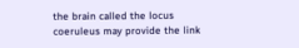the brain called the locus coeruleus may provide the link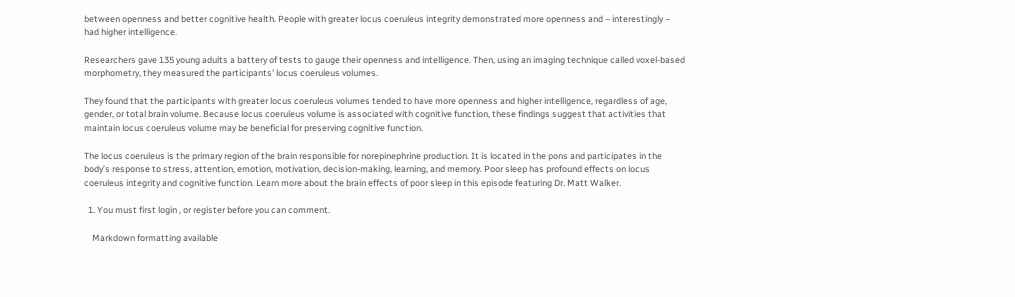between openness and better cognitive health. People with greater locus coeruleus integrity demonstrated more openness and – interestingly – had higher intelligence.

Researchers gave 135 young adults a battery of tests to gauge their openness and intelligence. Then, using an imaging technique called voxel-based morphometry, they measured the participants' locus coeruleus volumes.

They found that the participants with greater locus coeruleus volumes tended to have more openness and higher intelligence, regardless of age, gender, or total brain volume. Because locus coeruleus volume is associated with cognitive function, these findings suggest that activities that maintain locus coeruleus volume may be beneficial for preserving cognitive function.

The locus coeruleus is the primary region of the brain responsible for norepinephrine production. It is located in the pons and participates in the body’s response to stress, attention, emotion, motivation, decision-making, learning, and memory. Poor sleep has profound effects on locus coeruleus integrity and cognitive function. Learn more about the brain effects of poor sleep in this episode featuring Dr. Matt Walker.

  1. You must first login , or register before you can comment.

    Markdown formatting available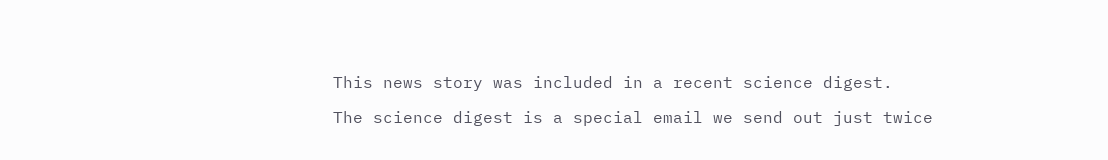This news story was included in a recent science digest.

The science digest is a special email we send out just twice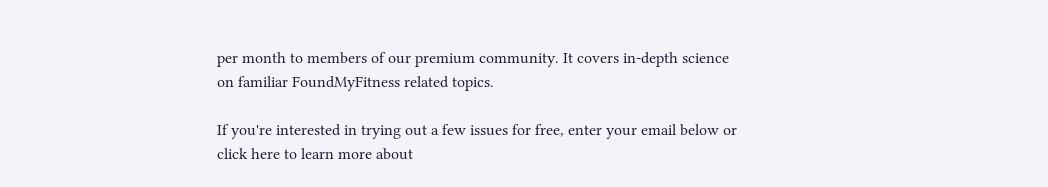per month to members of our premium community. It covers in-depth science on familiar FoundMyFitness related topics.

If you're interested in trying out a few issues for free, enter your email below or click here to learn more about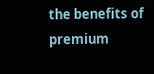the benefits of premium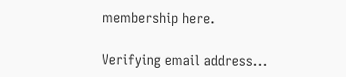membership here.

Verifying email address...